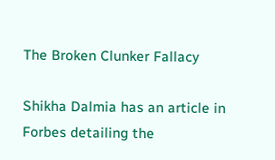The Broken Clunker Fallacy

Shikha Dalmia has an article in Forbes detailing the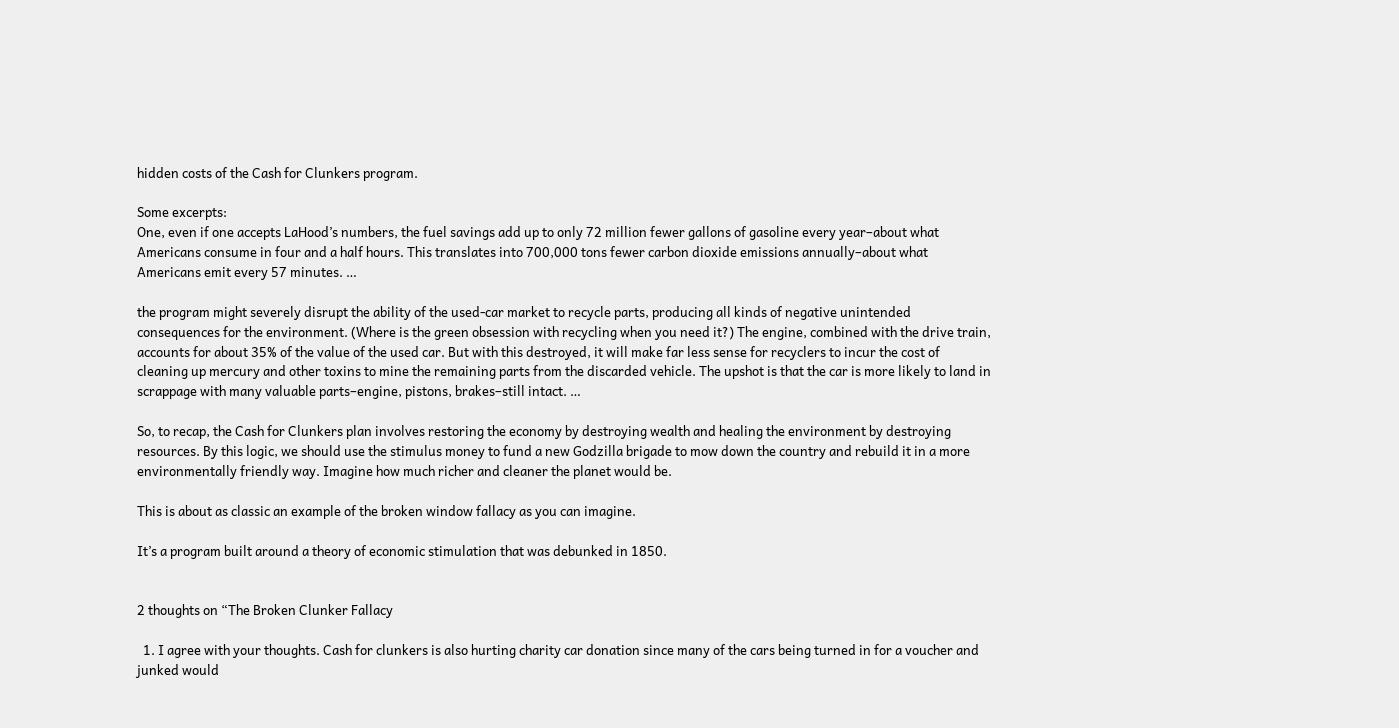hidden costs of the Cash for Clunkers program.

Some excerpts:
One, even if one accepts LaHood’s numbers, the fuel savings add up to only 72 million fewer gallons of gasoline every year–about what Americans consume in four and a half hours. This translates into 700,000 tons fewer carbon dioxide emissions annually–about what Americans emit every 57 minutes. …

the program might severely disrupt the ability of the used-car market to recycle parts, producing all kinds of negative unintended consequences for the environment. (Where is the green obsession with recycling when you need it?) The engine, combined with the drive train, accounts for about 35% of the value of the used car. But with this destroyed, it will make far less sense for recyclers to incur the cost of cleaning up mercury and other toxins to mine the remaining parts from the discarded vehicle. The upshot is that the car is more likely to land in scrappage with many valuable parts–engine, pistons, brakes–still intact. …

So, to recap, the Cash for Clunkers plan involves restoring the economy by destroying wealth and healing the environment by destroying resources. By this logic, we should use the stimulus money to fund a new Godzilla brigade to mow down the country and rebuild it in a more environmentally friendly way. Imagine how much richer and cleaner the planet would be.

This is about as classic an example of the broken window fallacy as you can imagine.

It’s a program built around a theory of economic stimulation that was debunked in 1850.


2 thoughts on “The Broken Clunker Fallacy

  1. I agree with your thoughts. Cash for clunkers is also hurting charity car donation since many of the cars being turned in for a voucher and junked would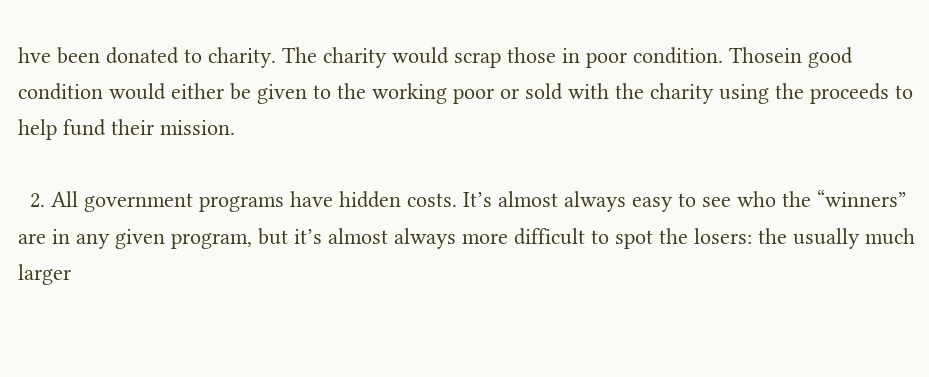hve been donated to charity. The charity would scrap those in poor condition. Thosein good condition would either be given to the working poor or sold with the charity using the proceeds to help fund their mission.

  2. All government programs have hidden costs. It’s almost always easy to see who the “winners” are in any given program, but it’s almost always more difficult to spot the losers: the usually much larger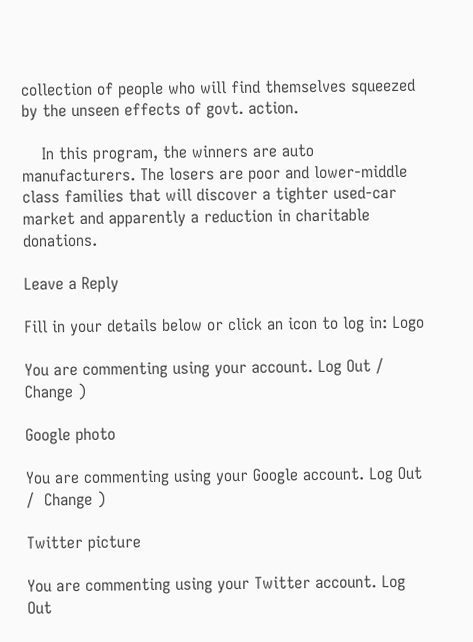collection of people who will find themselves squeezed by the unseen effects of govt. action.

    In this program, the winners are auto manufacturers. The losers are poor and lower-middle class families that will discover a tighter used-car market and apparently a reduction in charitable donations.

Leave a Reply

Fill in your details below or click an icon to log in: Logo

You are commenting using your account. Log Out /  Change )

Google photo

You are commenting using your Google account. Log Out /  Change )

Twitter picture

You are commenting using your Twitter account. Log Out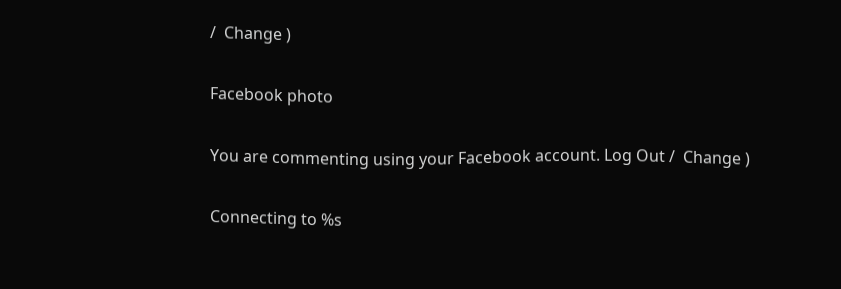/  Change )

Facebook photo

You are commenting using your Facebook account. Log Out /  Change )

Connecting to %s